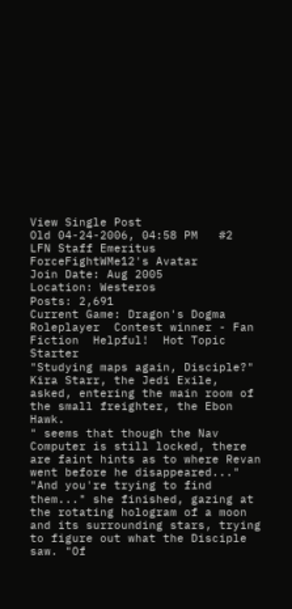View Single Post
Old 04-24-2006, 04:58 PM   #2
LFN Staff Emeritus
ForceFightWMe12's Avatar
Join Date: Aug 2005
Location: Westeros
Posts: 2,691
Current Game: Dragon's Dogma
Roleplayer  Contest winner - Fan Fiction  Helpful!  Hot Topic Starter
"Studying maps again, Disciple?" Kira Starr, the Jedi Exile, asked, entering the main room of the small freighter, the Ebon Hawk.
" seems that though the Nav Computer is still locked, there are faint hints as to where Revan went before he disappeared..."
"And you're trying to find them..." she finished, gazing at the rotating hologram of a moon and its surrounding stars, trying to figure out what the Disciple saw. "Of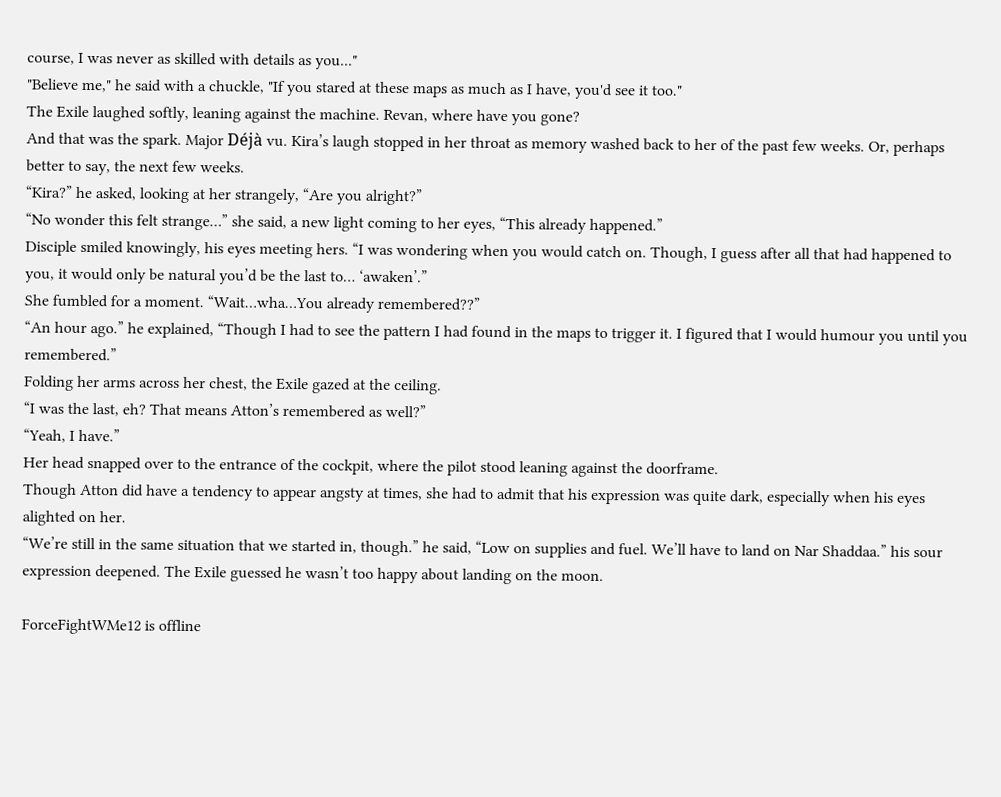course, I was never as skilled with details as you..."
"Believe me," he said with a chuckle, "If you stared at these maps as much as I have, you'd see it too."
The Exile laughed softly, leaning against the machine. Revan, where have you gone?
And that was the spark. Major Déjà vu. Kira’s laugh stopped in her throat as memory washed back to her of the past few weeks. Or, perhaps better to say, the next few weeks.
“Kira?” he asked, looking at her strangely, “Are you alright?”
“No wonder this felt strange…” she said, a new light coming to her eyes, “This already happened.”
Disciple smiled knowingly, his eyes meeting hers. “I was wondering when you would catch on. Though, I guess after all that had happened to you, it would only be natural you’d be the last to… ‘awaken’.”
She fumbled for a moment. “Wait…wha…You already remembered??”
“An hour ago.” he explained, “Though I had to see the pattern I had found in the maps to trigger it. I figured that I would humour you until you remembered.”
Folding her arms across her chest, the Exile gazed at the ceiling.
“I was the last, eh? That means Atton’s remembered as well?”
“Yeah, I have.”
Her head snapped over to the entrance of the cockpit, where the pilot stood leaning against the doorframe.
Though Atton did have a tendency to appear angsty at times, she had to admit that his expression was quite dark, especially when his eyes alighted on her.
“We’re still in the same situation that we started in, though.” he said, “Low on supplies and fuel. We’ll have to land on Nar Shaddaa.” his sour expression deepened. The Exile guessed he wasn’t too happy about landing on the moon.

ForceFightWMe12 is offline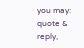you may: quote & reply,